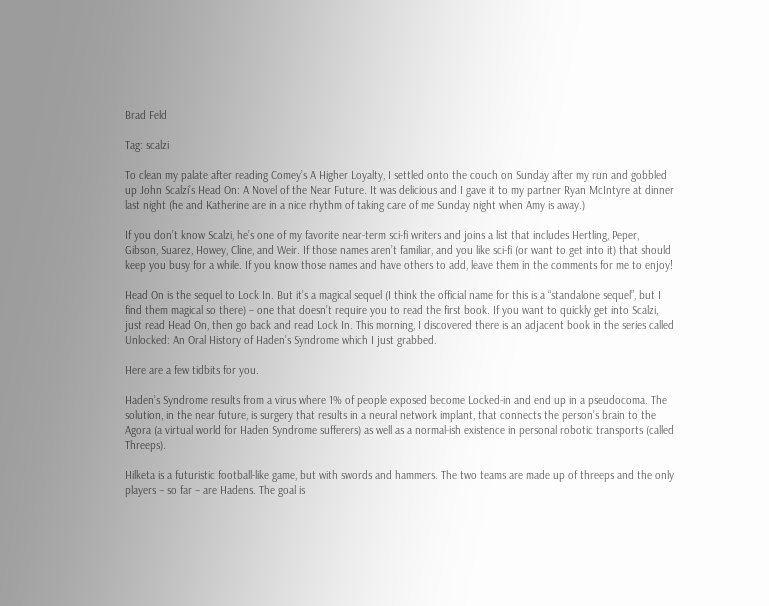Brad Feld

Tag: scalzi

To clean my palate after reading Comey’s A Higher Loyalty, I settled onto the couch on Sunday after my run and gobbled up John Scalzi’s Head On: A Novel of the Near Future. It was delicious and I gave it to my partner Ryan McIntyre at dinner last night (he and Katherine are in a nice rhythm of taking care of me Sunday night when Amy is away.)

If you don’t know Scalzi, he’s one of my favorite near-term sci-fi writers and joins a list that includes Hertling, Peper, Gibson, Suarez, Howey, Cline, and Weir. If those names aren’t familiar, and you like sci-fi (or want to get into it) that should keep you busy for a while. If you know those names and have others to add, leave them in the comments for me to enjoy!

Head On is the sequel to Lock In. But it’s a magical sequel (I think the official name for this is a “standalone sequel”, but I find them magical so there) – one that doesn’t require you to read the first book. If you want to quickly get into Scalzi, just read Head On, then go back and read Lock In. This morning, I discovered there is an adjacent book in the series called Unlocked: An Oral History of Haden’s Syndrome which I just grabbed.

Here are a few tidbits for you.

Haden’s Syndrome results from a virus where 1% of people exposed become Locked-in and end up in a pseudocoma. The solution, in the near future, is surgery that results in a neural network implant, that connects the person’s brain to the Agora (a virtual world for Haden Syndrome sufferers) as well as a normal-ish existence in personal robotic transports (called Threeps).

Hilketa is a futuristic football-like game, but with swords and hammers. The two teams are made up of threeps and the only players – so far – are Hadens. The goal is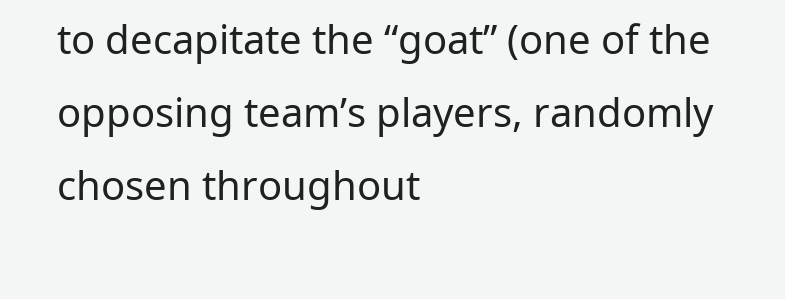to decapitate the “goat” (one of the opposing team’s players, randomly chosen throughout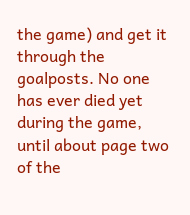the game) and get it through the goalposts. No one has ever died yet during the game, until about page two of the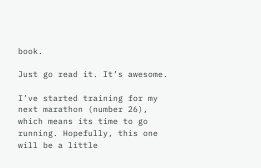book.

Just go read it. It’s awesome.

I’ve started training for my next marathon (number 26), which means its time to go running. Hopefully, this one will be a little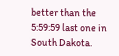better than the 5:59:59 last one in South Dakota.